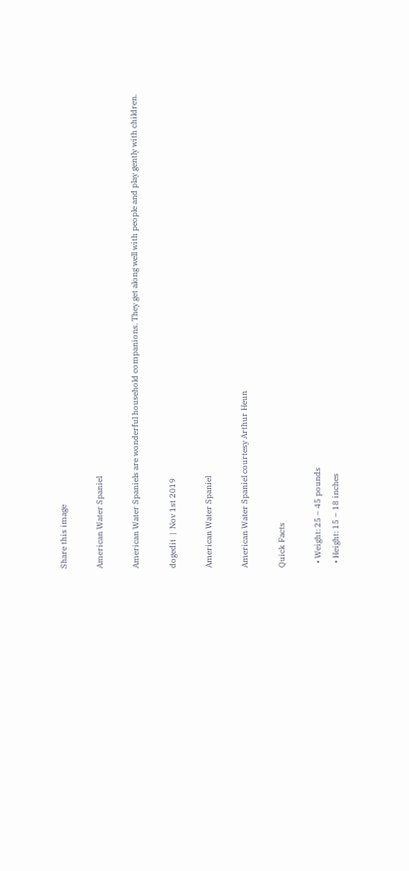Share this image

American Water Spaniel

American Water Spaniels are wonderful household companions. They get along well with people and play gently with children.

dogedit  |  Nov 1st 2019

American Water Spaniel

American Water Spaniel courtesy Arthur Heun

Quick Facts

  • Weight: 25 – 45 pounds
  • Height: 15 – 18 inches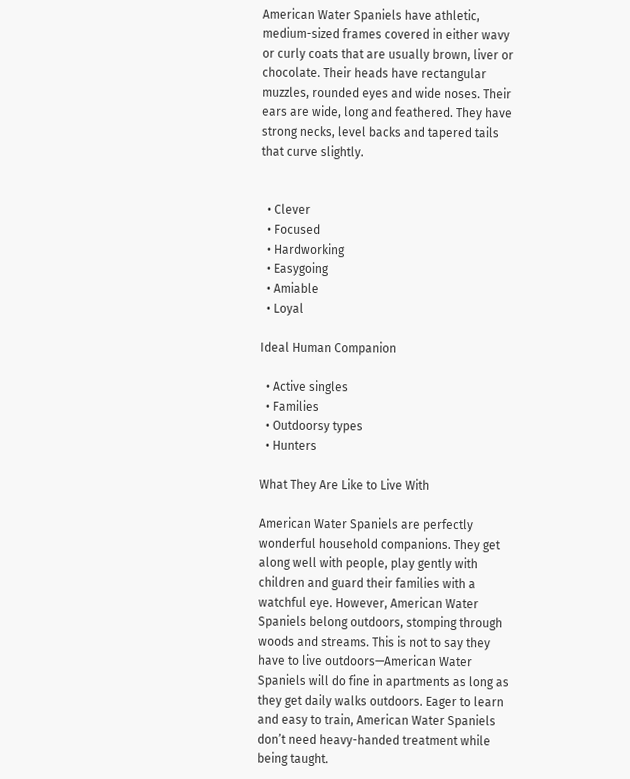American Water Spaniels have athletic, medium-sized frames covered in either wavy or curly coats that are usually brown, liver or chocolate. Their heads have rectangular muzzles, rounded eyes and wide noses. Their ears are wide, long and feathered. They have strong necks, level backs and tapered tails that curve slightly.


  • Clever
  • Focused
  • Hardworking
  • Easygoing
  • Amiable
  • Loyal

Ideal Human Companion

  • Active singles
  • Families
  • Outdoorsy types
  • Hunters

What They Are Like to Live With

American Water Spaniels are perfectly wonderful household companions. They get along well with people, play gently with children and guard their families with a watchful eye. However, American Water Spaniels belong outdoors, stomping through woods and streams. This is not to say they have to live outdoors—American Water Spaniels will do fine in apartments as long as they get daily walks outdoors. Eager to learn and easy to train, American Water Spaniels don’t need heavy-handed treatment while being taught.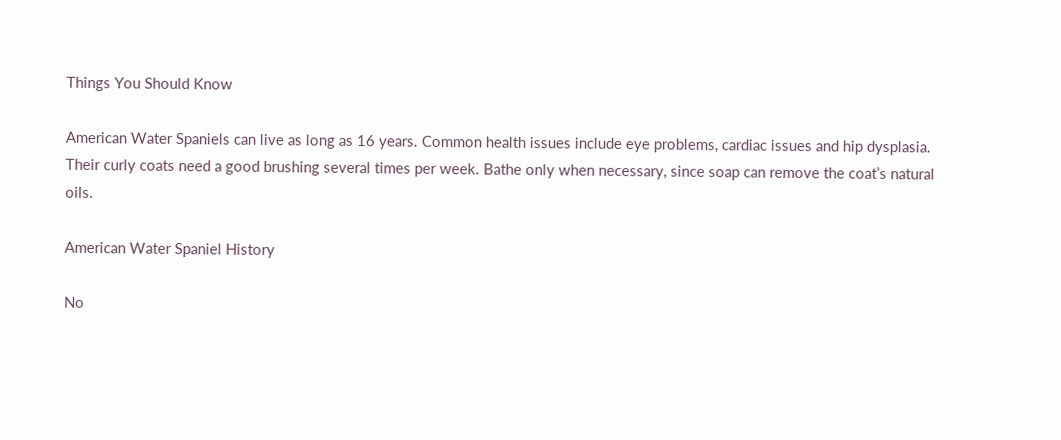Things You Should Know

American Water Spaniels can live as long as 16 years. Common health issues include eye problems, cardiac issues and hip dysplasia. Their curly coats need a good brushing several times per week. Bathe only when necessary, since soap can remove the coat’s natural oils.

American Water Spaniel History

No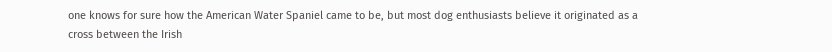one knows for sure how the American Water Spaniel came to be, but most dog enthusiasts believe it originated as a cross between the Irish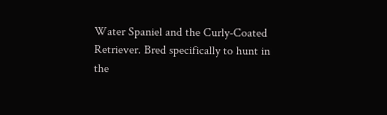Water Spaniel and the Curly-Coated Retriever. Bred specifically to hunt in the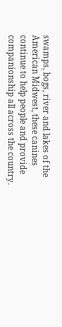swamps, bogs, river and lakes of the American Midwest, these canines continue to help people and provide companionship all across the country.